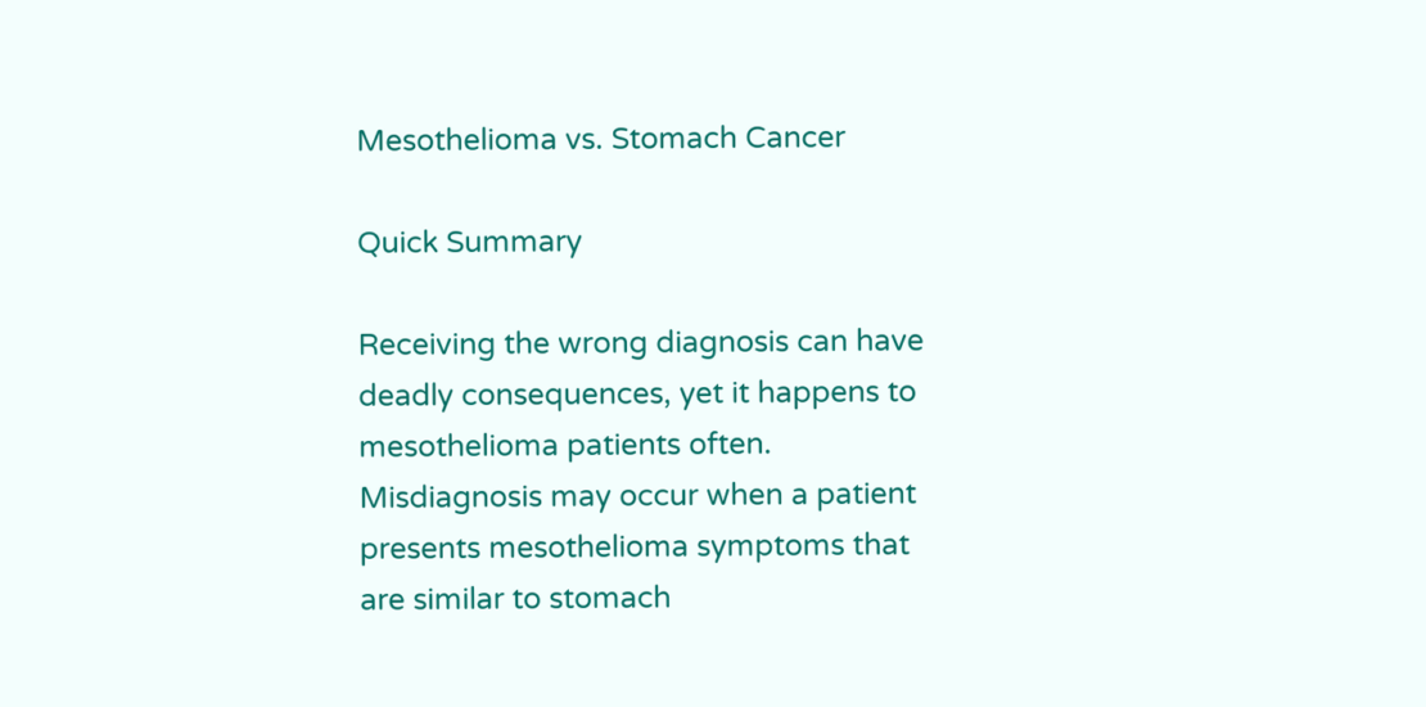Mesothelioma vs. Stomach Cancer

Quick Summary

Receiving the wrong diagnosis can have deadly consequences, yet it happens to mesothelioma patients often. Misdiagnosis may occur when a patient presents mesothelioma symptoms that are similar to stomach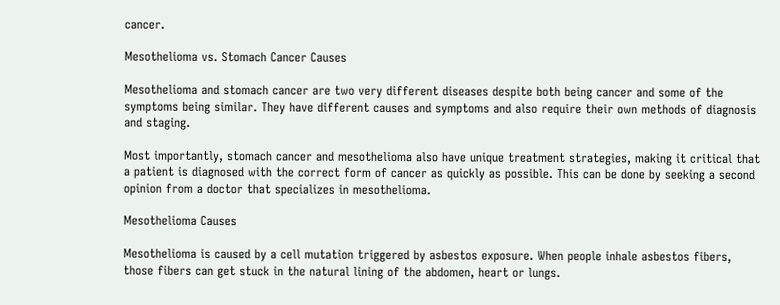cancer.

Mesothelioma vs. Stomach Cancer Causes

Mesothelioma and stomach cancer are two very different diseases despite both being cancer and some of the symptoms being similar. They have different causes and symptoms and also require their own methods of diagnosis and staging.

Most importantly, stomach cancer and mesothelioma also have unique treatment strategies, making it critical that a patient is diagnosed with the correct form of cancer as quickly as possible. This can be done by seeking a second opinion from a doctor that specializes in mesothelioma.

Mesothelioma Causes

Mesothelioma is caused by a cell mutation triggered by asbestos exposure. When people inhale asbestos fibers, those fibers can get stuck in the natural lining of the abdomen, heart or lungs.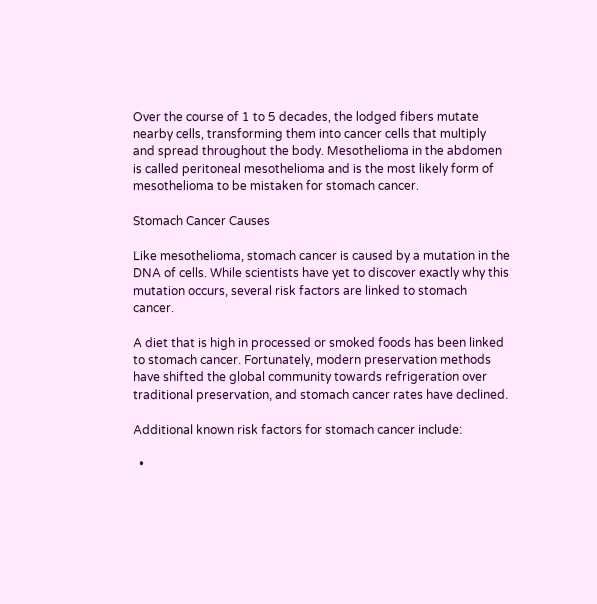Over the course of 1 to 5 decades, the lodged fibers mutate nearby cells, transforming them into cancer cells that multiply and spread throughout the body. Mesothelioma in the abdomen is called peritoneal mesothelioma and is the most likely form of mesothelioma to be mistaken for stomach cancer.

Stomach Cancer Causes

Like mesothelioma, stomach cancer is caused by a mutation in the DNA of cells. While scientists have yet to discover exactly why this mutation occurs, several risk factors are linked to stomach cancer.

A diet that is high in processed or smoked foods has been linked to stomach cancer. Fortunately, modern preservation methods have shifted the global community towards refrigeration over traditional preservation, and stomach cancer rates have declined.

Additional known risk factors for stomach cancer include:

  •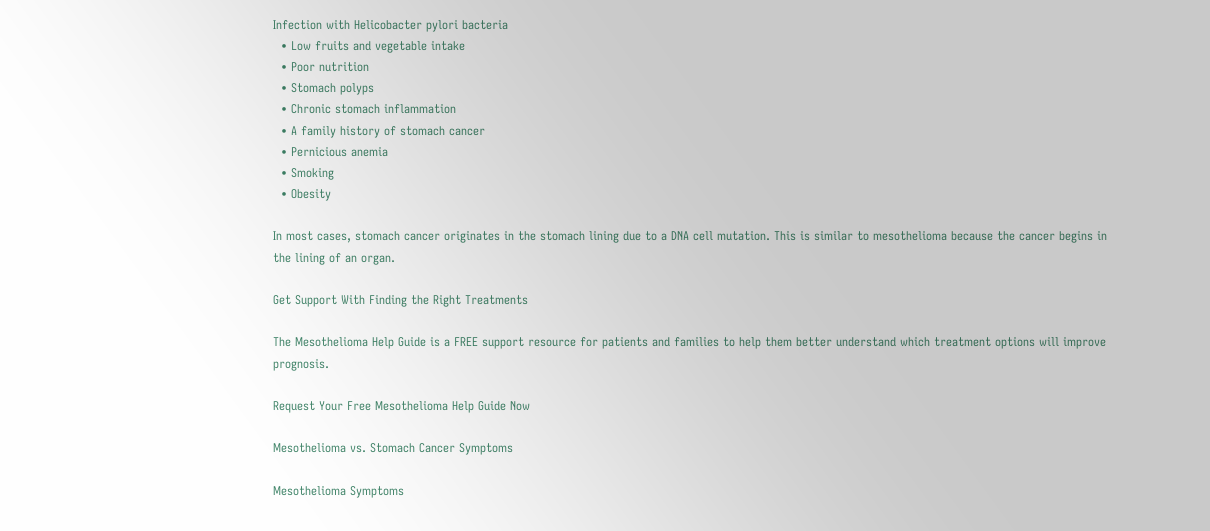Infection with Helicobacter pylori bacteria
  • Low fruits and vegetable intake
  • Poor nutrition
  • Stomach polyps
  • Chronic stomach inflammation
  • A family history of stomach cancer
  • Pernicious anemia
  • Smoking
  • Obesity

In most cases, stomach cancer originates in the stomach lining due to a DNA cell mutation. This is similar to mesothelioma because the cancer begins in the lining of an organ.

Get Support With Finding the Right Treatments

The Mesothelioma Help Guide is a FREE support resource for patients and families to help them better understand which treatment options will improve prognosis.

Request Your Free Mesothelioma Help Guide Now

Mesothelioma vs. Stomach Cancer Symptoms

Mesothelioma Symptoms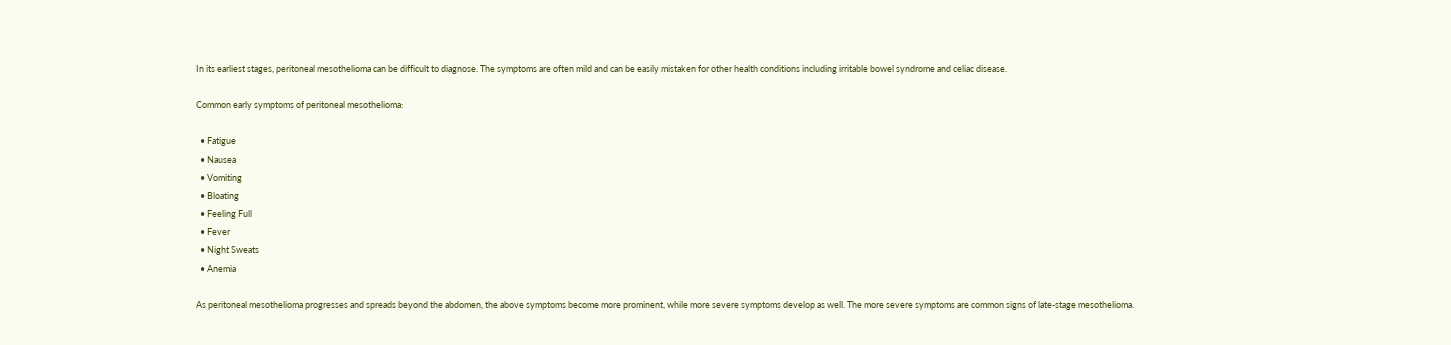In its earliest stages, peritoneal mesothelioma can be difficult to diagnose. The symptoms are often mild and can be easily mistaken for other health conditions including irritable bowel syndrome and celiac disease.

Common early symptoms of peritoneal mesothelioma:

  • Fatigue
  • Nausea
  • Vomiting
  • Bloating
  • Feeling Full
  • Fever
  • Night Sweats
  • Anemia

As peritoneal mesothelioma progresses and spreads beyond the abdomen, the above symptoms become more prominent, while more severe symptoms develop as well. The more severe symptoms are common signs of late-stage mesothelioma.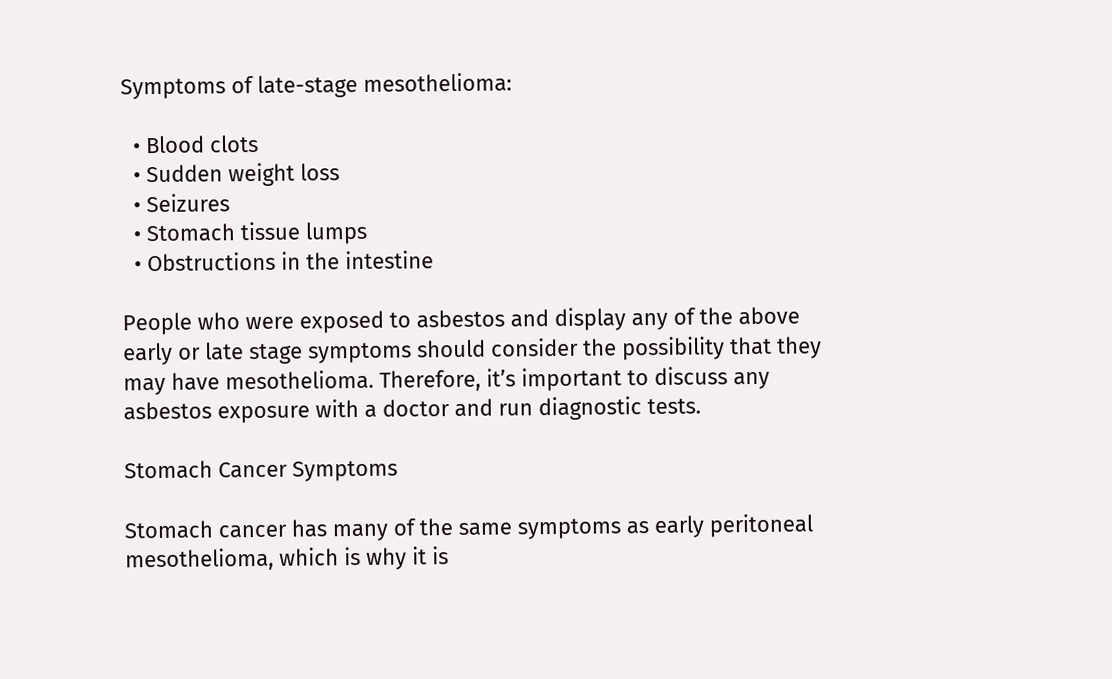Symptoms of late-stage mesothelioma:

  • Blood clots
  • Sudden weight loss
  • Seizures
  • Stomach tissue lumps
  • Obstructions in the intestine

People who were exposed to asbestos and display any of the above early or late stage symptoms should consider the possibility that they may have mesothelioma. Therefore, it’s important to discuss any asbestos exposure with a doctor and run diagnostic tests.

Stomach Cancer Symptoms

Stomach cancer has many of the same symptoms as early peritoneal mesothelioma, which is why it is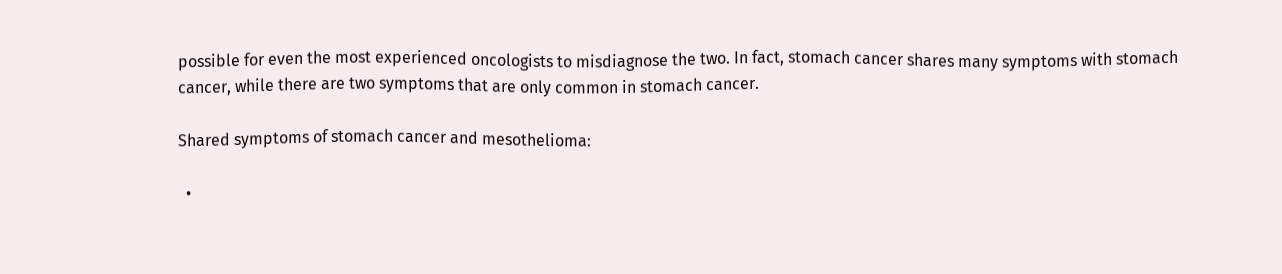possible for even the most experienced oncologists to misdiagnose the two. In fact, stomach cancer shares many symptoms with stomach cancer, while there are two symptoms that are only common in stomach cancer.

Shared symptoms of stomach cancer and mesothelioma:

  •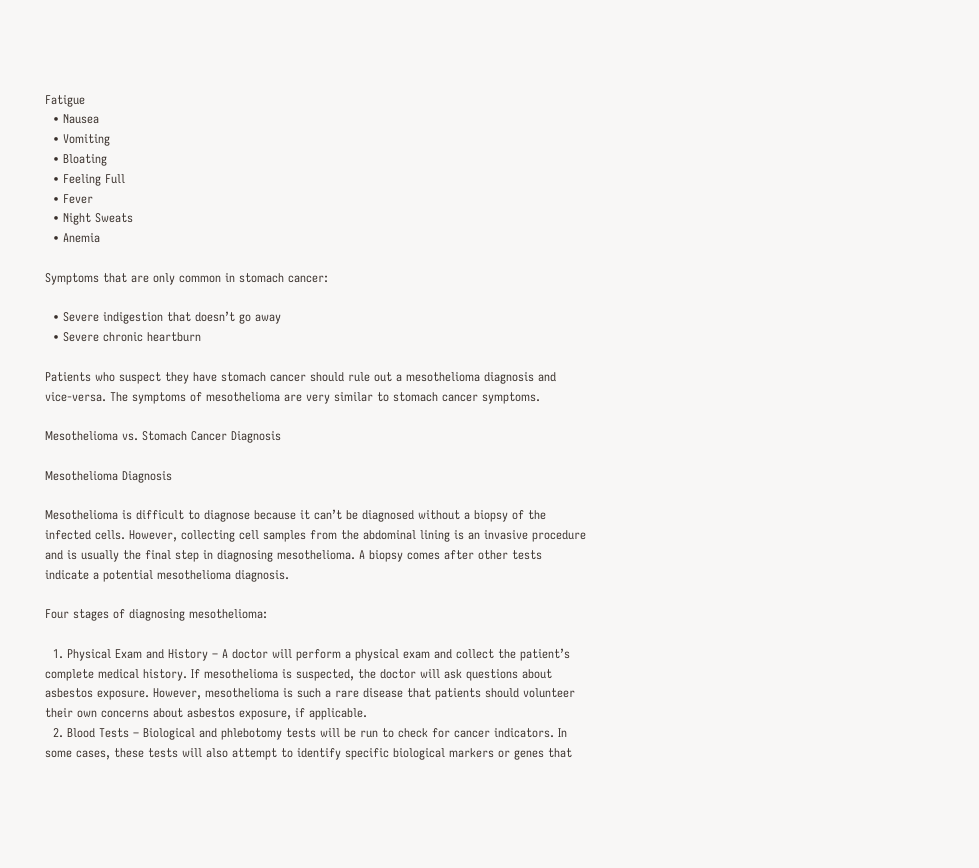Fatigue
  • Nausea
  • Vomiting
  • Bloating
  • Feeling Full
  • Fever
  • Night Sweats
  • Anemia

Symptoms that are only common in stomach cancer:

  • Severe indigestion that doesn’t go away
  • Severe chronic heartburn

Patients who suspect they have stomach cancer should rule out a mesothelioma diagnosis and vice-versa. The symptoms of mesothelioma are very similar to stomach cancer symptoms.

Mesothelioma vs. Stomach Cancer Diagnosis

Mesothelioma Diagnosis

Mesothelioma is difficult to diagnose because it can’t be diagnosed without a biopsy of the infected cells. However, collecting cell samples from the abdominal lining is an invasive procedure and is usually the final step in diagnosing mesothelioma. A biopsy comes after other tests indicate a potential mesothelioma diagnosis.

Four stages of diagnosing mesothelioma:

  1. Physical Exam and History – A doctor will perform a physical exam and collect the patient’s complete medical history. If mesothelioma is suspected, the doctor will ask questions about asbestos exposure. However, mesothelioma is such a rare disease that patients should volunteer their own concerns about asbestos exposure, if applicable.
  2. Blood Tests – Biological and phlebotomy tests will be run to check for cancer indicators. In some cases, these tests will also attempt to identify specific biological markers or genes that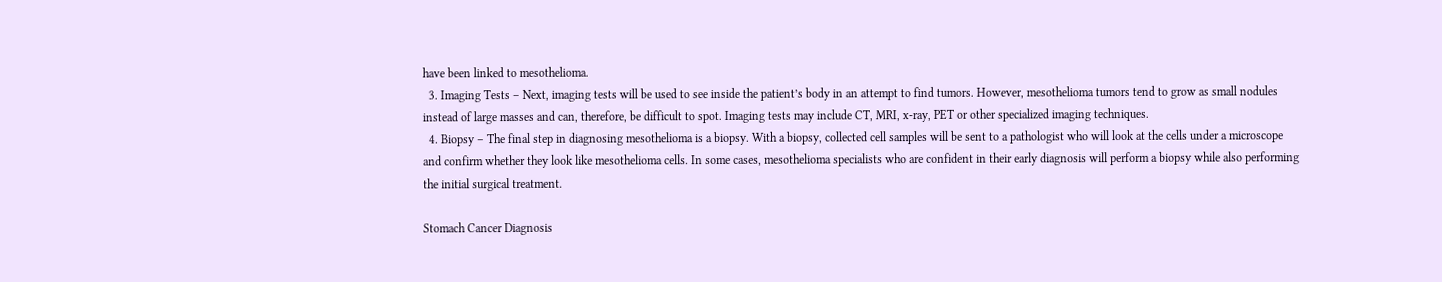have been linked to mesothelioma.
  3. Imaging Tests – Next, imaging tests will be used to see inside the patient’s body in an attempt to find tumors. However, mesothelioma tumors tend to grow as small nodules instead of large masses and can, therefore, be difficult to spot. Imaging tests may include CT, MRI, x-ray, PET or other specialized imaging techniques.
  4. Biopsy – The final step in diagnosing mesothelioma is a biopsy. With a biopsy, collected cell samples will be sent to a pathologist who will look at the cells under a microscope and confirm whether they look like mesothelioma cells. In some cases, mesothelioma specialists who are confident in their early diagnosis will perform a biopsy while also performing the initial surgical treatment.

Stomach Cancer Diagnosis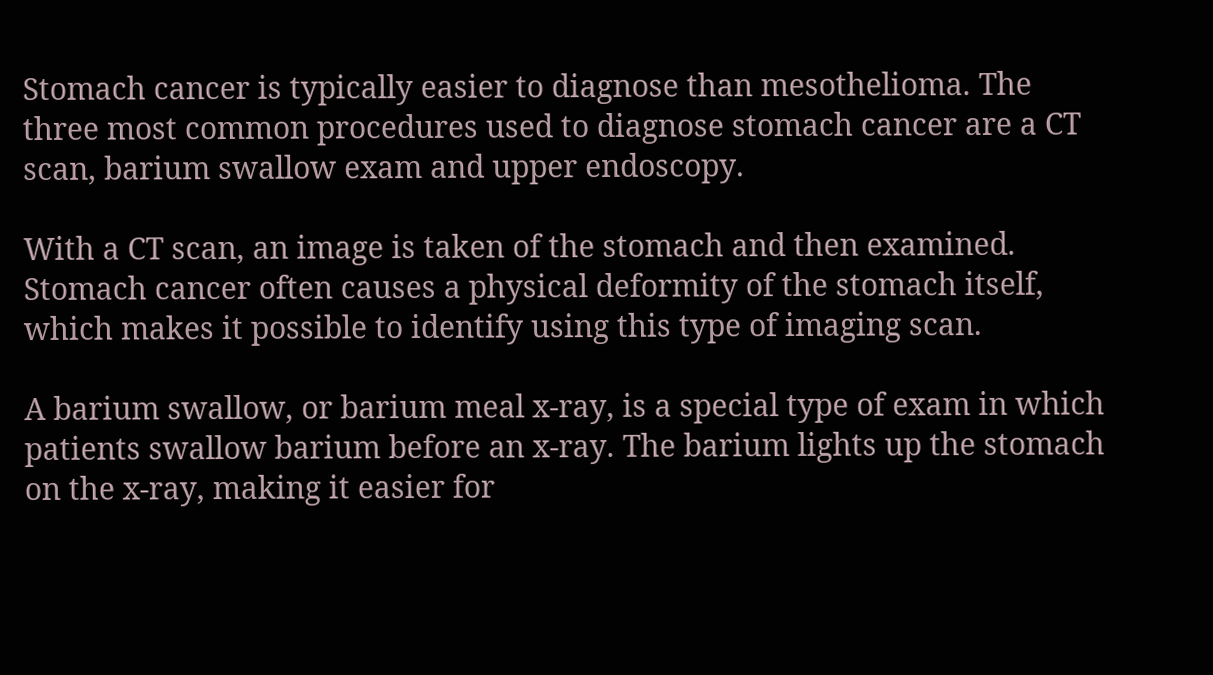Stomach cancer is typically easier to diagnose than mesothelioma. The three most common procedures used to diagnose stomach cancer are a CT scan, barium swallow exam and upper endoscopy.

With a CT scan, an image is taken of the stomach and then examined. Stomach cancer often causes a physical deformity of the stomach itself, which makes it possible to identify using this type of imaging scan.

A barium swallow, or barium meal x-ray, is a special type of exam in which patients swallow barium before an x-ray. The barium lights up the stomach on the x-ray, making it easier for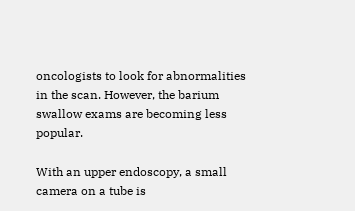oncologists to look for abnormalities in the scan. However, the barium swallow exams are becoming less popular.

With an upper endoscopy, a small camera on a tube is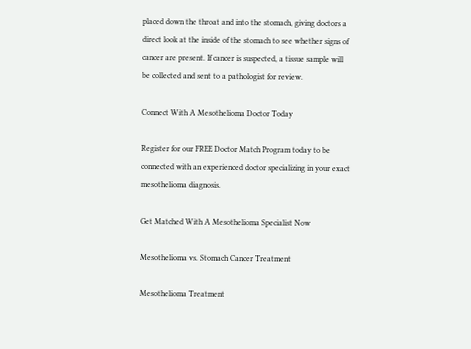placed down the throat and into the stomach, giving doctors a direct look at the inside of the stomach to see whether signs of cancer are present. If cancer is suspected, a tissue sample will be collected and sent to a pathologist for review.

Connect With A Mesothelioma Doctor Today

Register for our FREE Doctor Match Program today to be connected with an experienced doctor specializing in your exact mesothelioma diagnosis.

Get Matched With A Mesothelioma Specialist Now

Mesothelioma vs. Stomach Cancer Treatment

Mesothelioma Treatment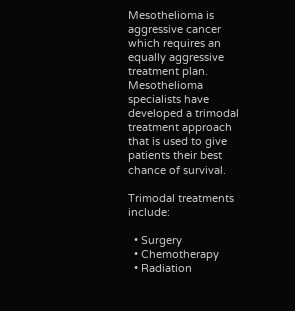Mesothelioma is aggressive cancer which requires an equally aggressive treatment plan. Mesothelioma specialists have developed a trimodal treatment approach that is used to give patients their best chance of survival.

Trimodal treatments include:

  • Surgery
  • Chemotherapy
  • Radiation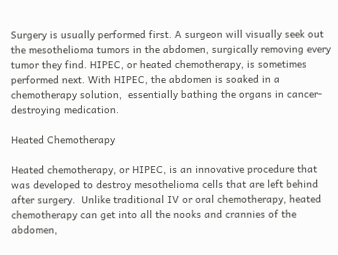Surgery is usually performed first. A surgeon will visually seek out the mesothelioma tumors in the abdomen, surgically removing every tumor they find. HIPEC, or heated chemotherapy, is sometimes performed next. With HIPEC, the abdomen is soaked in a chemotherapy solution,  essentially bathing the organs in cancer-destroying medication.

Heated Chemotherapy

Heated chemotherapy, or HIPEC, is an innovative procedure that was developed to destroy mesothelioma cells that are left behind after surgery.  Unlike traditional IV or oral chemotherapy, heated chemotherapy can get into all the nooks and crannies of the abdomen,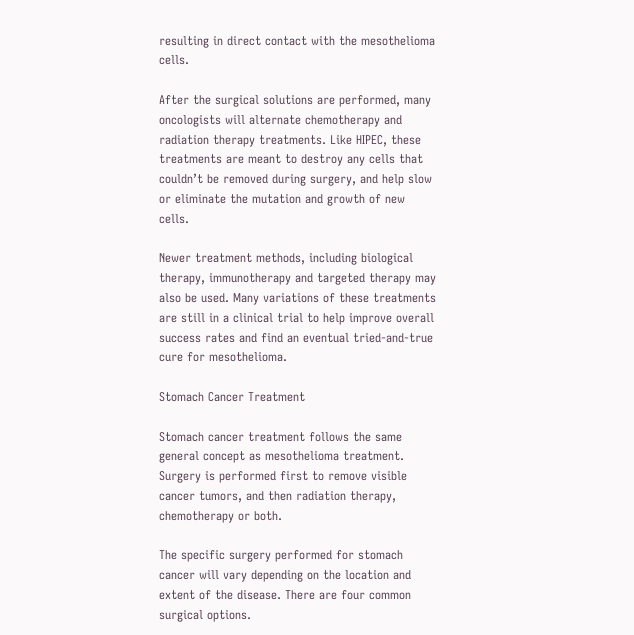resulting in direct contact with the mesothelioma cells.

After the surgical solutions are performed, many oncologists will alternate chemotherapy and radiation therapy treatments. Like HIPEC, these treatments are meant to destroy any cells that couldn’t be removed during surgery, and help slow or eliminate the mutation and growth of new cells.

Newer treatment methods, including biological therapy, immunotherapy and targeted therapy may also be used. Many variations of these treatments are still in a clinical trial to help improve overall success rates and find an eventual tried-and-true cure for mesothelioma.

Stomach Cancer Treatment

Stomach cancer treatment follows the same general concept as mesothelioma treatment. Surgery is performed first to remove visible cancer tumors, and then radiation therapy, chemotherapy or both.

The specific surgery performed for stomach cancer will vary depending on the location and extent of the disease. There are four common surgical options.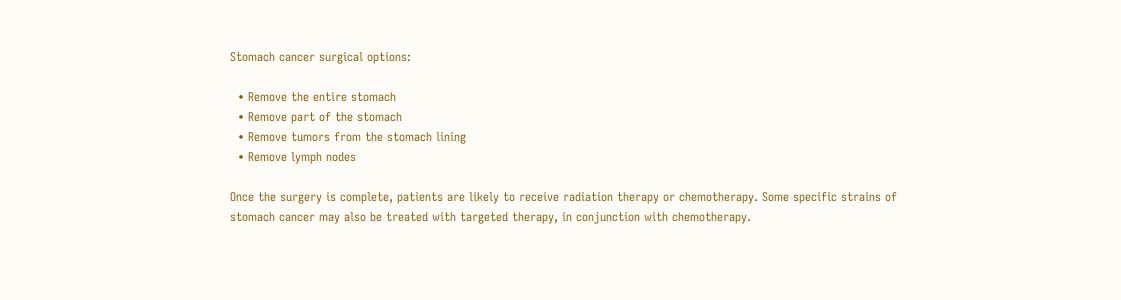Stomach cancer surgical options:

  • Remove the entire stomach
  • Remove part of the stomach
  • Remove tumors from the stomach lining
  • Remove lymph nodes

Once the surgery is complete, patients are likely to receive radiation therapy or chemotherapy. Some specific strains of stomach cancer may also be treated with targeted therapy, in conjunction with chemotherapy.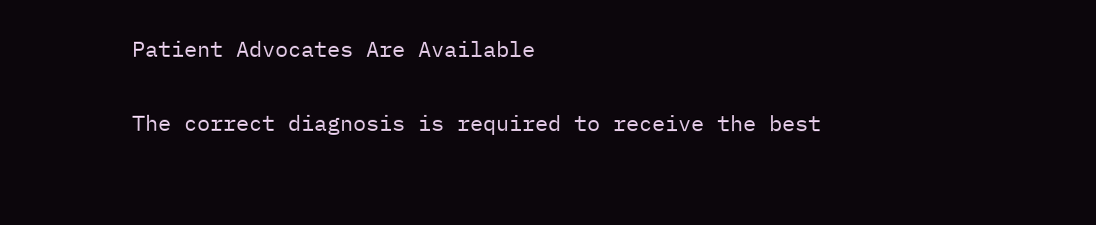Patient Advocates Are Available

The correct diagnosis is required to receive the best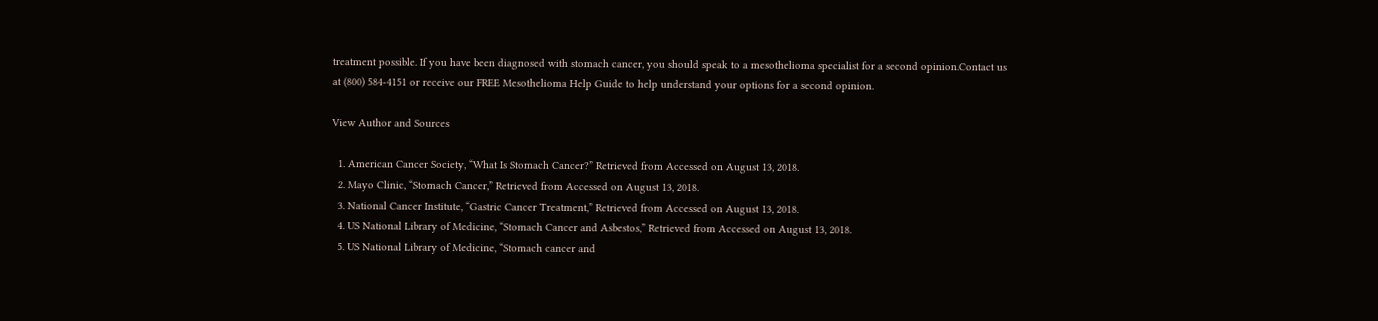treatment possible. If you have been diagnosed with stomach cancer, you should speak to a mesothelioma specialist for a second opinion.Contact us at (800) 584-4151 or receive our FREE Mesothelioma Help Guide to help understand your options for a second opinion.

View Author and Sources

  1. American Cancer Society, “What Is Stomach Cancer?” Retrieved from Accessed on August 13, 2018.
  2. Mayo Clinic, “Stomach Cancer,” Retrieved from Accessed on August 13, 2018.
  3. National Cancer Institute, “Gastric Cancer Treatment,” Retrieved from Accessed on August 13, 2018.
  4. US National Library of Medicine, “Stomach Cancer and Asbestos,” Retrieved from Accessed on August 13, 2018.
  5. US National Library of Medicine, “Stomach cancer and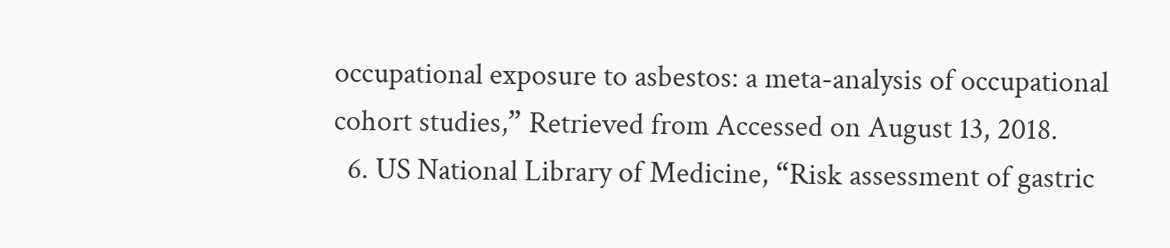occupational exposure to asbestos: a meta-analysis of occupational cohort studies,” Retrieved from Accessed on August 13, 2018.
  6. US National Library of Medicine, “Risk assessment of gastric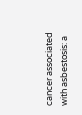cancer associated with asbestosis: a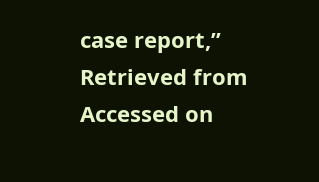case report,” Retrieved from Accessed on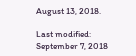August 13, 2018.

Last modified: September 7, 2018